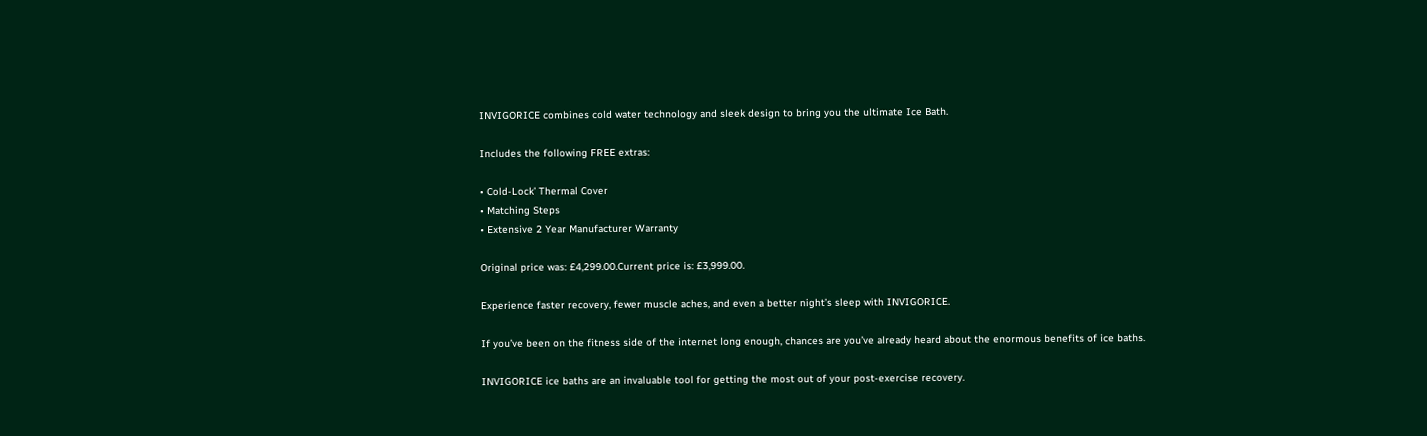INVIGORICE combines cold water technology and sleek design to bring you the ultimate Ice Bath.

Includes the following FREE extras:

• Cold-Lock’ Thermal Cover
• Matching Steps
• Extensive 2 Year Manufacturer Warranty

Original price was: £4,299.00.Current price is: £3,999.00.

Experience faster recovery, fewer muscle aches, and even a better night’s sleep with INVIGORICE.

If you’ve been on the fitness side of the internet long enough, chances are you’ve already heard about the enormous benefits of ice baths.

INVIGORICE ice baths are an invaluable tool for getting the most out of your post-exercise recovery.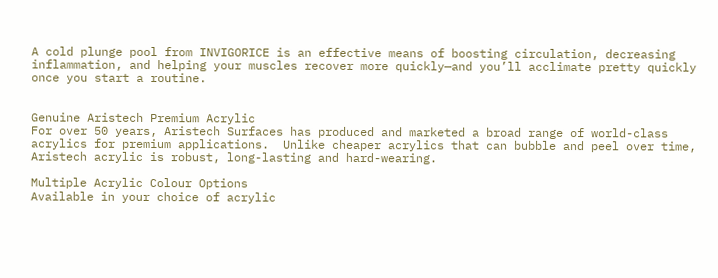A cold plunge pool from INVIGORICE is an effective means of boosting circulation, decreasing inflammation, and helping your muscles recover more quickly—and you’ll acclimate pretty quickly once you start a routine.


Genuine Aristech Premium Acrylic
For over 50 years, Aristech Surfaces has produced and marketed a broad range of world-class acrylics for premium applications.  Unlike cheaper acrylics that can bubble and peel over time, Aristech acrylic is robust, long-lasting and hard-wearing.

Multiple Acrylic Colour Options
Available in your choice of acrylic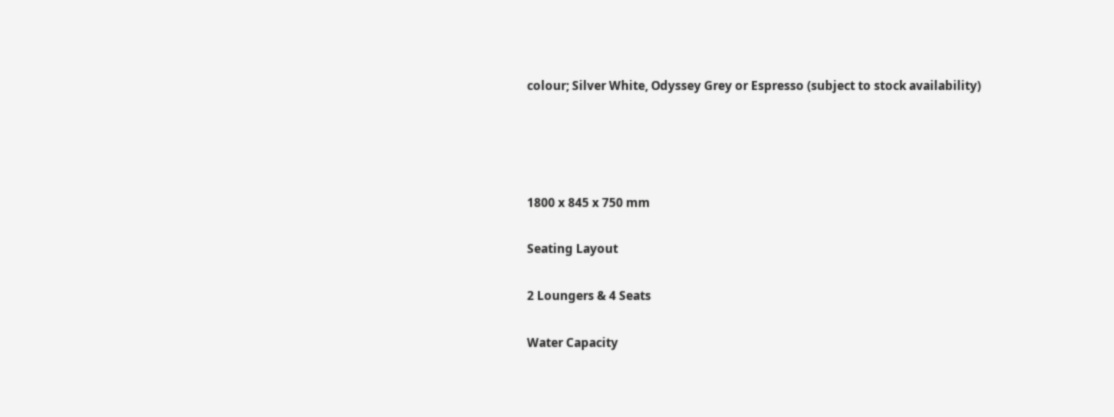colour; Silver White, Odyssey Grey or Espresso (subject to stock availability)




1800 x 845 x 750 mm

Seating Layout

2 Loungers & 4 Seats

Water Capacity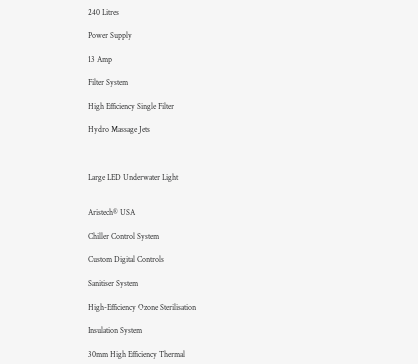240 Litres

Power Supply

13 Amp

Filter System

High Efficiency Single Filter

Hydro Massage Jets



Large LED Underwater Light


Aristech® USA

Chiller Control System

Custom Digital Controls

Sanitiser System

High-Efficiency Ozone Sterilisation

Insulation System

30mm High Efficiency Thermal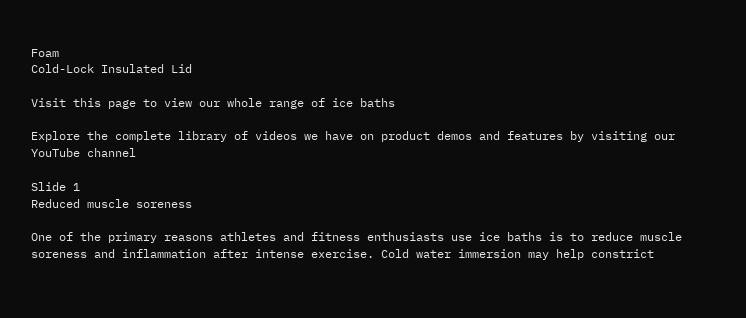Foam
Cold-Lock Insulated Lid

Visit this page to view our whole range of ice baths

Explore the complete library of videos we have on product demos and features by visiting our YouTube channel

Slide 1
Reduced muscle soreness

One of the primary reasons athletes and fitness enthusiasts use ice baths is to reduce muscle soreness and inflammation after intense exercise. Cold water immersion may help constrict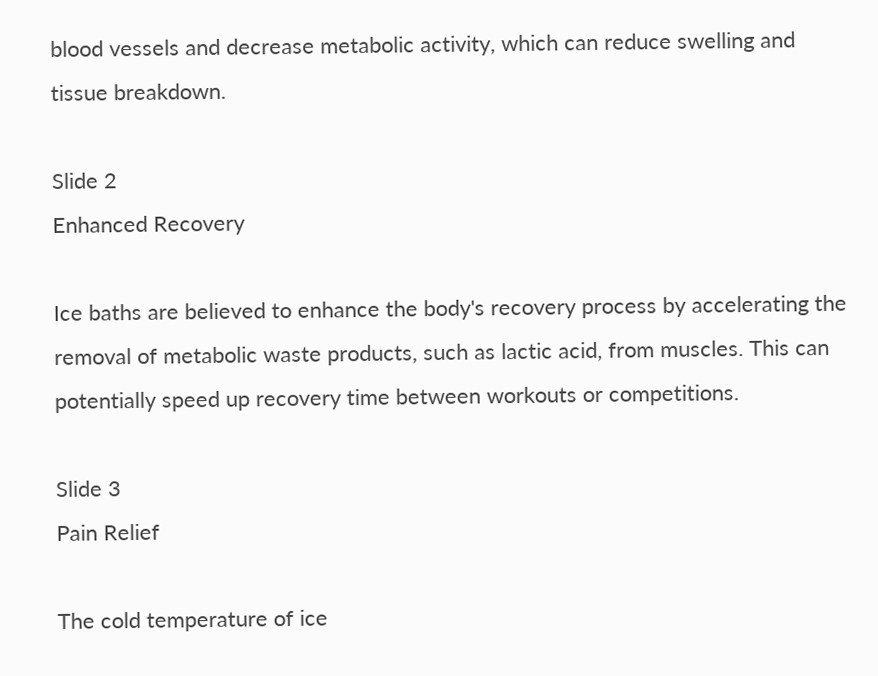blood vessels and decrease metabolic activity, which can reduce swelling and tissue breakdown.

Slide 2
Enhanced Recovery

Ice baths are believed to enhance the body's recovery process by accelerating the removal of metabolic waste products, such as lactic acid, from muscles. This can potentially speed up recovery time between workouts or competitions.

Slide 3
Pain Relief

The cold temperature of ice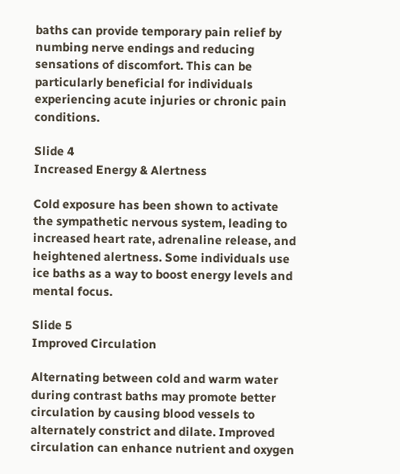baths can provide temporary pain relief by numbing nerve endings and reducing sensations of discomfort. This can be particularly beneficial for individuals experiencing acute injuries or chronic pain conditions.

Slide 4
Increased Energy & Alertness

Cold exposure has been shown to activate the sympathetic nervous system, leading to increased heart rate, adrenaline release, and heightened alertness. Some individuals use ice baths as a way to boost energy levels and mental focus.

Slide 5
Improved Circulation

Alternating between cold and warm water during contrast baths may promote better circulation by causing blood vessels to alternately constrict and dilate. Improved circulation can enhance nutrient and oxygen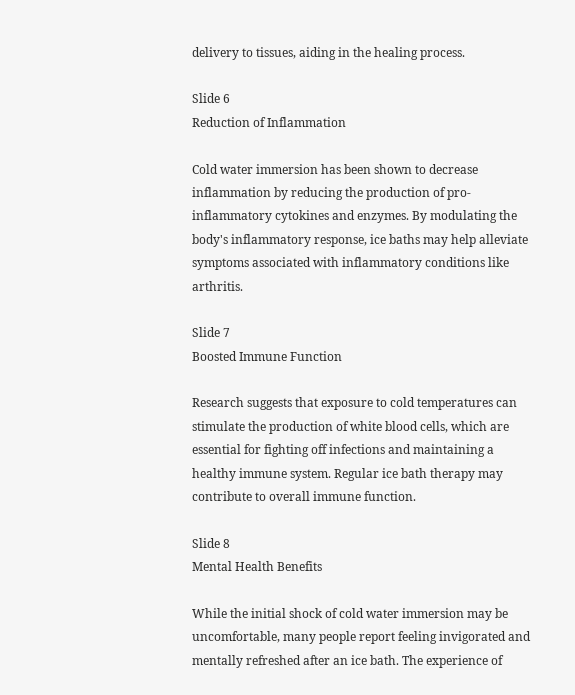delivery to tissues, aiding in the healing process.

Slide 6
Reduction of Inflammation

Cold water immersion has been shown to decrease inflammation by reducing the production of pro-inflammatory cytokines and enzymes. By modulating the body's inflammatory response, ice baths may help alleviate symptoms associated with inflammatory conditions like arthritis.

Slide 7
Boosted Immune Function

Research suggests that exposure to cold temperatures can stimulate the production of white blood cells, which are essential for fighting off infections and maintaining a healthy immune system. Regular ice bath therapy may contribute to overall immune function.

Slide 8
Mental Health Benefits

While the initial shock of cold water immersion may be uncomfortable, many people report feeling invigorated and mentally refreshed after an ice bath. The experience of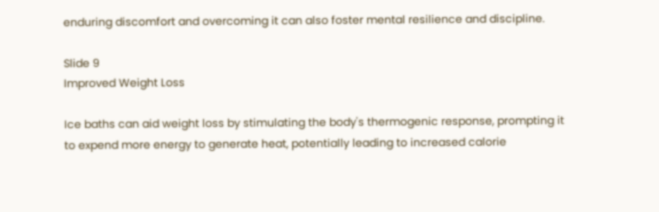enduring discomfort and overcoming it can also foster mental resilience and discipline.

Slide 9
Improved Weight Loss

Ice baths can aid weight loss by stimulating the body's thermogenic response, prompting it to expend more energy to generate heat, potentially leading to increased calorie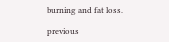burning and fat loss.

previous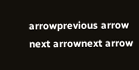arrowprevious arrow
next arrownext arrow